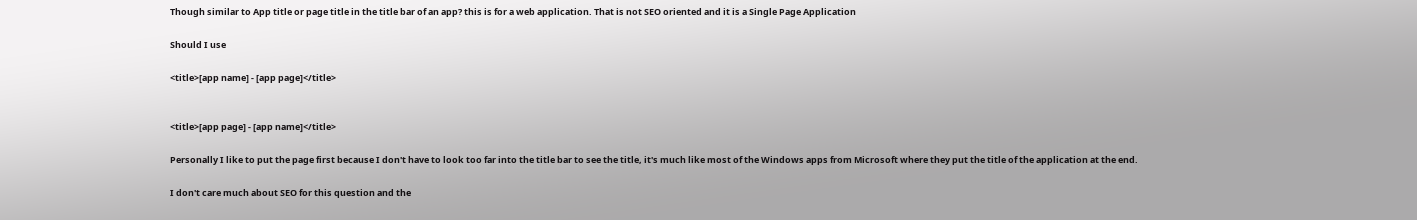Though similar to App title or page title in the title bar of an app? this is for a web application. That is not SEO oriented and it is a Single Page Application

Should I use

<title>[app name] - [app page]</title>


<title>[app page] - [app name]</title>

Personally I like to put the page first because I don't have to look too far into the title bar to see the title, it's much like most of the Windows apps from Microsoft where they put the title of the application at the end.

I don't care much about SEO for this question and the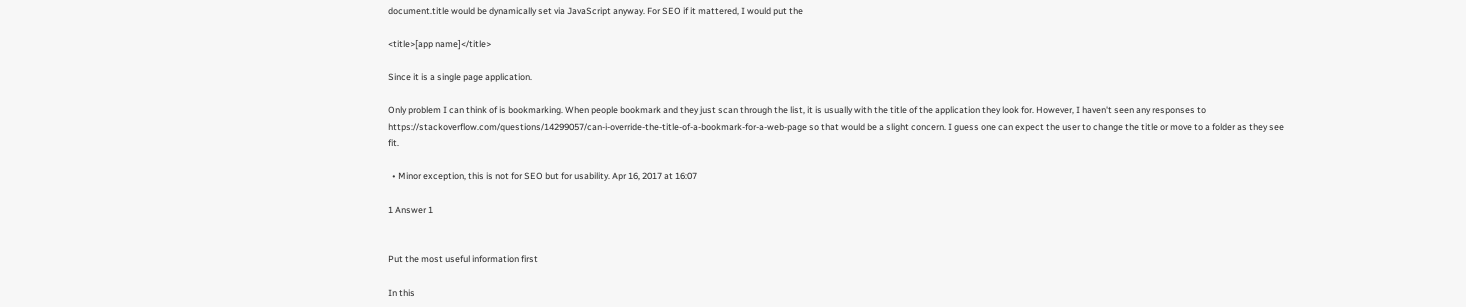document.title would be dynamically set via JavaScript anyway. For SEO if it mattered, I would put the

<title>[app name]</title>

Since it is a single page application.

Only problem I can think of is bookmarking. When people bookmark and they just scan through the list, it is usually with the title of the application they look for. However, I haven't seen any responses to https://stackoverflow.com/questions/14299057/can-i-override-the-title-of-a-bookmark-for-a-web-page so that would be a slight concern. I guess one can expect the user to change the title or move to a folder as they see fit.

  • Minor exception, this is not for SEO but for usability. Apr 16, 2017 at 16:07

1 Answer 1


Put the most useful information first

In this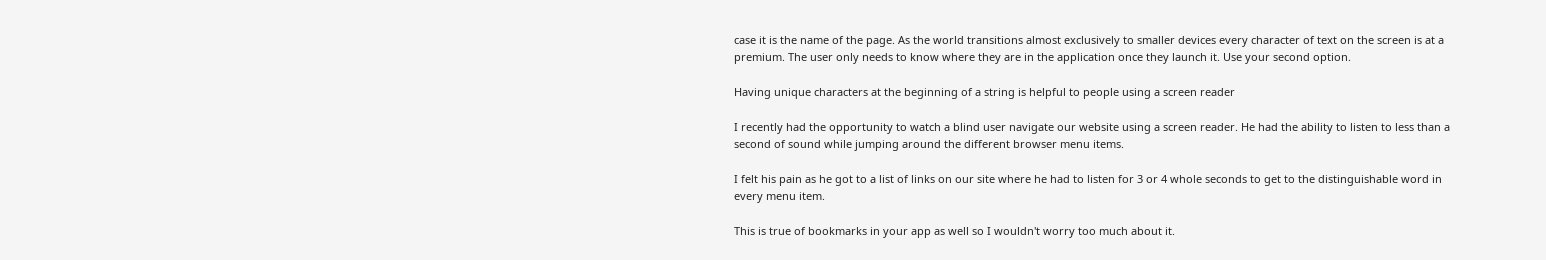case it is the name of the page. As the world transitions almost exclusively to smaller devices every character of text on the screen is at a premium. The user only needs to know where they are in the application once they launch it. Use your second option.

Having unique characters at the beginning of a string is helpful to people using a screen reader

I recently had the opportunity to watch a blind user navigate our website using a screen reader. He had the ability to listen to less than a second of sound while jumping around the different browser menu items.

I felt his pain as he got to a list of links on our site where he had to listen for 3 or 4 whole seconds to get to the distinguishable word in every menu item.

This is true of bookmarks in your app as well so I wouldn't worry too much about it.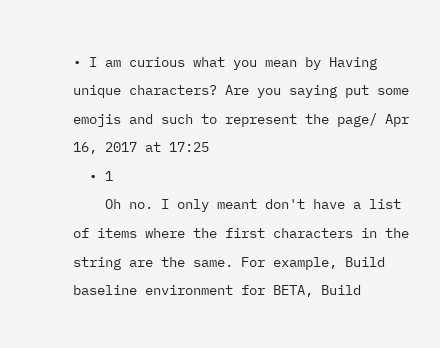• I am curious what you mean by Having unique characters? Are you saying put some emojis and such to represent the page/ Apr 16, 2017 at 17:25
  • 1
    Oh no. I only meant don't have a list of items where the first characters in the string are the same. For example, Build baseline environment for BETA, Build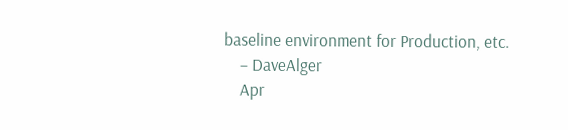baseline environment for Production, etc.
    – DaveAlger
    Apr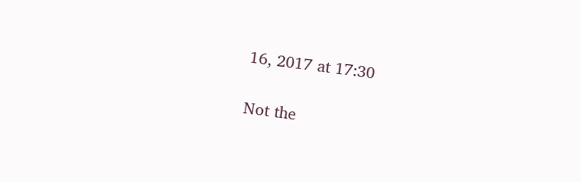16, 2017 at 17:30

Not the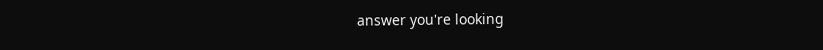answer you're looking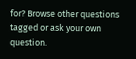for? Browse other questions tagged or ask your own question.